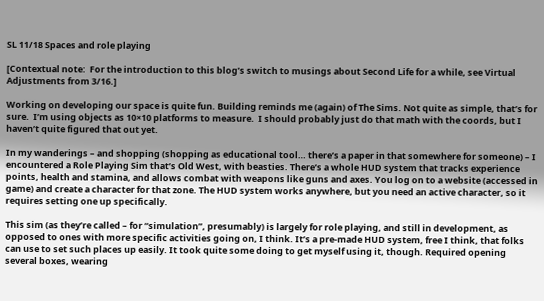SL 11/18 Spaces and role playing

[Contextual note:  For the introduction to this blog’s switch to musings about Second Life for a while, see Virtual Adjustments from 3/16.]

Working on developing our space is quite fun. Building reminds me (again) of The Sims. Not quite as simple, that’s for sure.  I’m using objects as 10×10 platforms to measure.  I should probably just do that math with the coords, but I haven’t quite figured that out yet.

In my wanderings – and shopping (shopping as educational tool… there’s a paper in that somewhere for someone) – I encountered a Role Playing Sim that’s Old West, with beasties. There’s a whole HUD system that tracks experience points, health and stamina, and allows combat with weapons like guns and axes. You log on to a website (accessed in game) and create a character for that zone. The HUD system works anywhere, but you need an active character, so it requires setting one up specifically.

This sim (as they’re called – for “simulation”, presumably) is largely for role playing, and still in development, as opposed to ones with more specific activities going on, I think. It’s a pre-made HUD system, free I think, that folks can use to set such places up easily. It took quite some doing to get myself using it, though. Required opening several boxes, wearing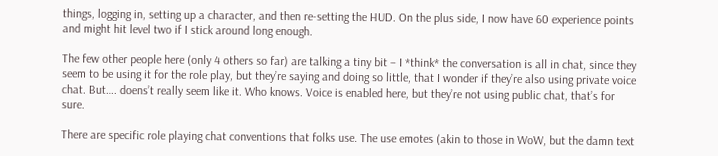things, logging in, setting up a character, and then re-setting the HUD. On the plus side, I now have 60 experience points and might hit level two if I stick around long enough.

The few other people here (only 4 others so far) are talking a tiny bit – I *think* the conversation is all in chat, since they seem to be using it for the role play, but they’re saying and doing so little, that I wonder if they’re also using private voice chat. But…. doens’t really seem like it. Who knows. Voice is enabled here, but they’re not using public chat, that’s for sure.

There are specific role playing chat conventions that folks use. The use emotes (akin to those in WoW, but the damn text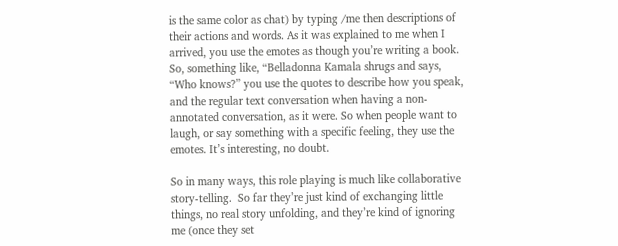is the same color as chat) by typing /me then descriptions of their actions and words. As it was explained to me when I arrived, you use the emotes as though you’re writing a book. So, something like, “Belladonna Kamala shrugs and says, “Who knows?” you use the quotes to describe how you speak, and the regular text conversation when having a non-annotated conversation, as it were. So when people want to laugh, or say something with a specific feeling, they use the emotes. It’s interesting, no doubt.

So in many ways, this role playing is much like collaborative story-telling.  So far they’re just kind of exchanging little things, no real story unfolding, and they’re kind of ignoring me (once they set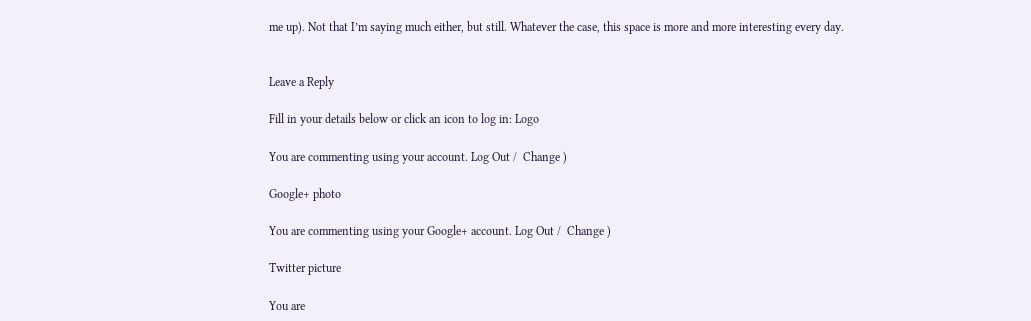me up). Not that I’m saying much either, but still. Whatever the case, this space is more and more interesting every day.


Leave a Reply

Fill in your details below or click an icon to log in: Logo

You are commenting using your account. Log Out /  Change )

Google+ photo

You are commenting using your Google+ account. Log Out /  Change )

Twitter picture

You are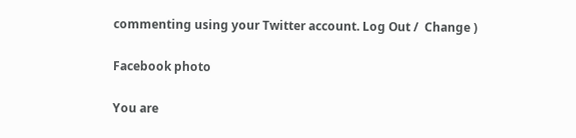commenting using your Twitter account. Log Out /  Change )

Facebook photo

You are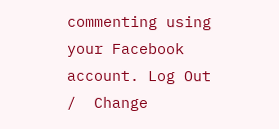commenting using your Facebook account. Log Out /  Change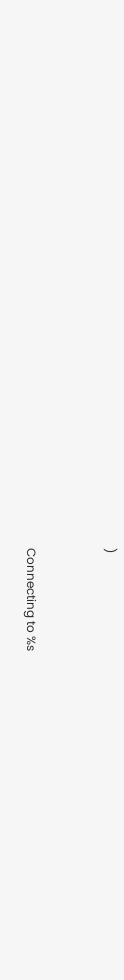)


Connecting to %s